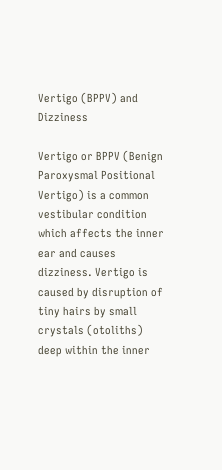Vertigo (BPPV) and Dizziness

Vertigo or BPPV (Benign Paroxysmal Positional Vertigo) is a common vestibular condition which affects the inner ear and causes dizziness. Vertigo is caused by disruption of tiny hairs by small crystals (otoliths) deep within the inner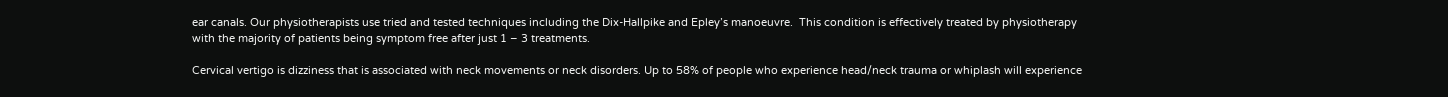ear canals. Our physiotherapists use tried and tested techniques including the Dix-Hallpike and Epley’s manoeuvre.  This condition is effectively treated by physiotherapy with the majority of patients being symptom free after just 1 – 3 treatments.

Cervical vertigo is dizziness that is associated with neck movements or neck disorders. Up to 58% of people who experience head/neck trauma or whiplash will experience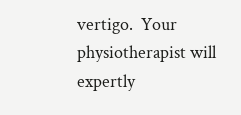vertigo.  Your physiotherapist will expertly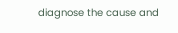diagnose the cause and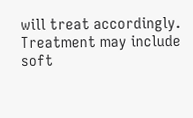will treat accordingly. Treatment may include soft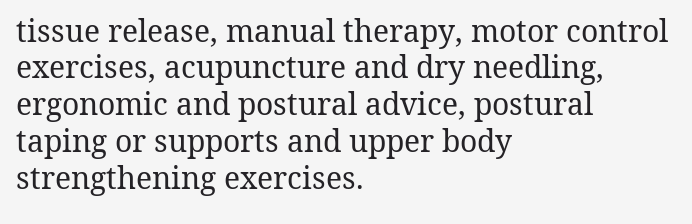tissue release, manual therapy, motor control exercises, acupuncture and dry needling, ergonomic and postural advice, postural taping or supports and upper body strengthening exercises.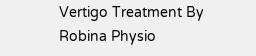Vertigo Treatment By Robina Physio